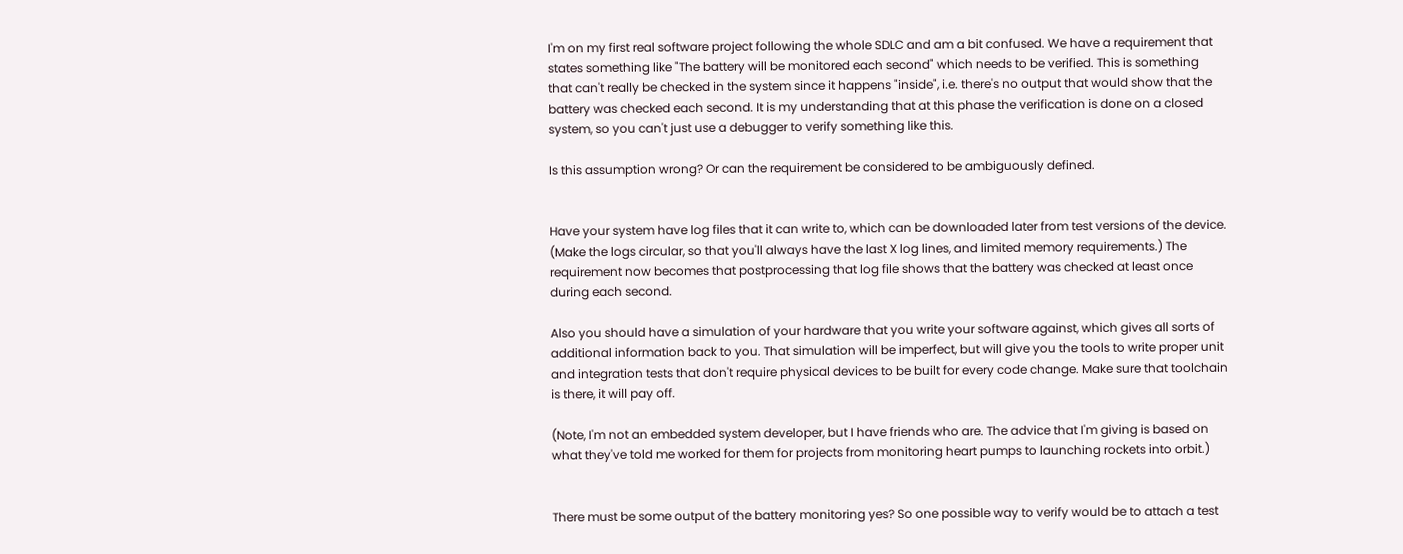I'm on my first real software project following the whole SDLC and am a bit confused. We have a requirement that states something like "The battery will be monitored each second" which needs to be verified. This is something that can't really be checked in the system since it happens "inside", i.e. there's no output that would show that the battery was checked each second. It is my understanding that at this phase the verification is done on a closed system, so you can't just use a debugger to verify something like this.

Is this assumption wrong? Or can the requirement be considered to be ambiguously defined.


Have your system have log files that it can write to, which can be downloaded later from test versions of the device. (Make the logs circular, so that you'll always have the last X log lines, and limited memory requirements.) The requirement now becomes that postprocessing that log file shows that the battery was checked at least once during each second.

Also you should have a simulation of your hardware that you write your software against, which gives all sorts of additional information back to you. That simulation will be imperfect, but will give you the tools to write proper unit and integration tests that don't require physical devices to be built for every code change. Make sure that toolchain is there, it will pay off.

(Note, I'm not an embedded system developer, but I have friends who are. The advice that I'm giving is based on what they've told me worked for them for projects from monitoring heart pumps to launching rockets into orbit.)


There must be some output of the battery monitoring yes? So one possible way to verify would be to attach a test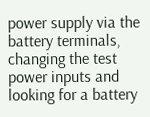power supply via the battery terminals, changing the test power inputs and looking for a battery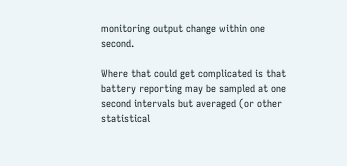monitoring output change within one second.

Where that could get complicated is that battery reporting may be sampled at one second intervals but averaged (or other statistical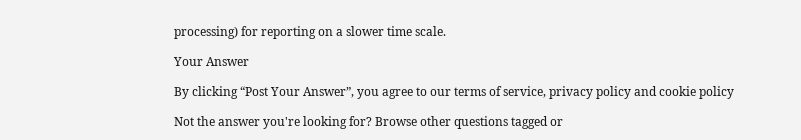processing) for reporting on a slower time scale.

Your Answer

By clicking “Post Your Answer”, you agree to our terms of service, privacy policy and cookie policy

Not the answer you're looking for? Browse other questions tagged or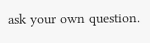ask your own question.